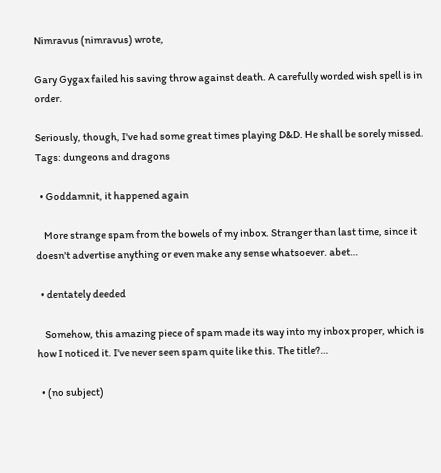Nimravus (nimravus) wrote,

Gary Gygax failed his saving throw against death. A carefully worded wish spell is in order.

Seriously, though, I've had some great times playing D&D. He shall be sorely missed.
Tags: dungeons and dragons

  • Goddamnit, it happened again

    More strange spam from the bowels of my inbox. Stranger than last time, since it doesn't advertise anything or even make any sense whatsoever. abet…

  • dentately deeded

    Somehow, this amazing piece of spam made its way into my inbox proper, which is how I noticed it. I've never seen spam quite like this. The title?…

  • (no subject)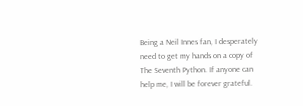Being a Neil Innes fan, I desperately need to get my hands on a copy of The Seventh Python. If anyone can help me, I will be forever grateful.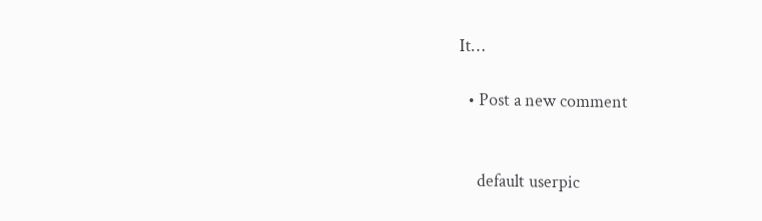It…

  • Post a new comment


    default userpic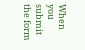When you submit the form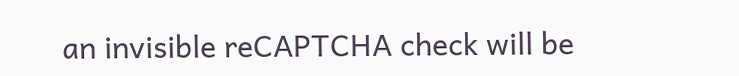an invisible reCAPTCHA check will be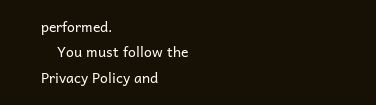performed.
    You must follow the Privacy Policy and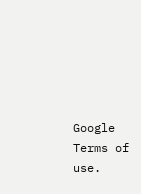Google Terms of use.